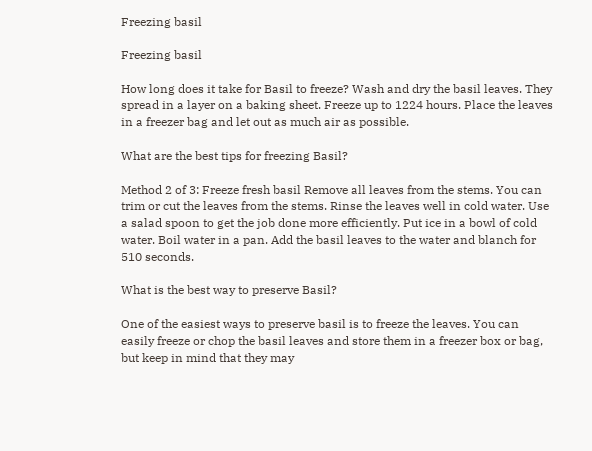Freezing basil

Freezing basil

How long does it take for Basil to freeze? Wash and dry the basil leaves. They spread in a layer on a baking sheet. Freeze up to 1224 hours. Place the leaves in a freezer bag and let out as much air as possible.

What are the best tips for freezing Basil?

Method 2 of 3: Freeze fresh basil Remove all leaves from the stems. You can trim or cut the leaves from the stems. Rinse the leaves well in cold water. Use a salad spoon to get the job done more efficiently. Put ice in a bowl of cold water. Boil water in a pan. Add the basil leaves to the water and blanch for 510 seconds.

What is the best way to preserve Basil?

One of the easiest ways to preserve basil is to freeze the leaves. You can easily freeze or chop the basil leaves and store them in a freezer box or bag, but keep in mind that they may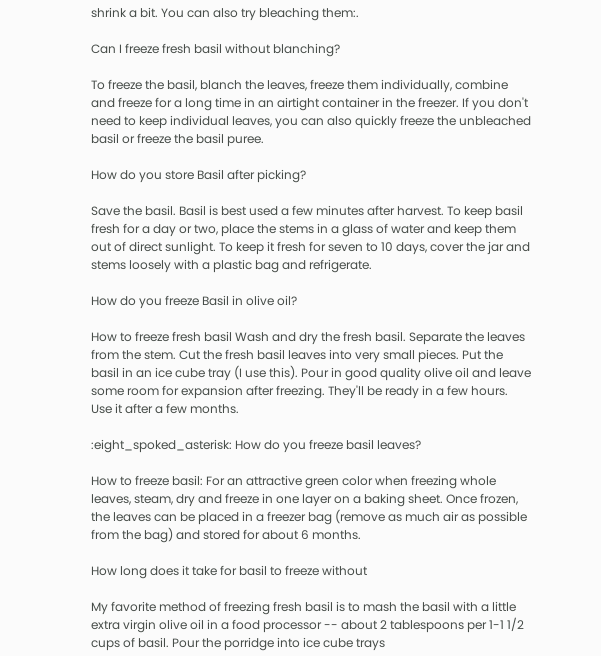shrink a bit. You can also try bleaching them:.

Can I freeze fresh basil without blanching?

To freeze the basil, blanch the leaves, freeze them individually, combine and freeze for a long time in an airtight container in the freezer. If you don't need to keep individual leaves, you can also quickly freeze the unbleached basil or freeze the basil puree.

How do you store Basil after picking?

Save the basil. Basil is best used a few minutes after harvest. To keep basil fresh for a day or two, place the stems in a glass of water and keep them out of direct sunlight. To keep it fresh for seven to 10 days, cover the jar and stems loosely with a plastic bag and refrigerate.

How do you freeze Basil in olive oil?

How to freeze fresh basil Wash and dry the fresh basil. Separate the leaves from the stem. Cut the fresh basil leaves into very small pieces. Put the basil in an ice cube tray (I use this). Pour in good quality olive oil and leave some room for expansion after freezing. They'll be ready in a few hours. Use it after a few months.

:eight_spoked_asterisk: How do you freeze basil leaves?

How to freeze basil: For an attractive green color when freezing whole leaves, steam, dry and freeze in one layer on a baking sheet. Once frozen, the leaves can be placed in a freezer bag (remove as much air as possible from the bag) and stored for about 6 months.

How long does it take for basil to freeze without

My favorite method of freezing fresh basil is to mash the basil with a little extra virgin olive oil in a food processor -- about 2 tablespoons per 1-1 1/2 cups of basil. Pour the porridge into ice cube trays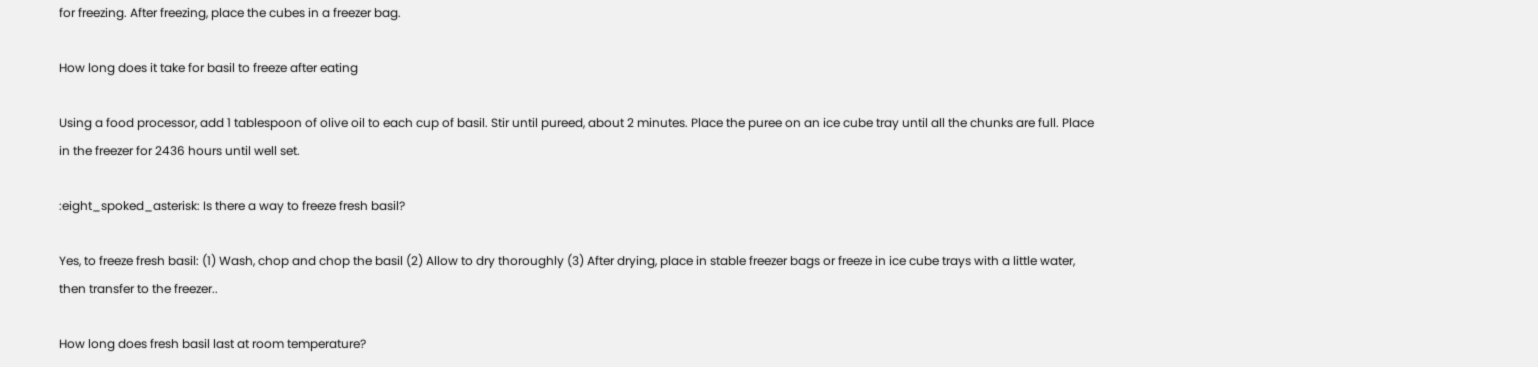for freezing. After freezing, place the cubes in a freezer bag.

How long does it take for basil to freeze after eating

Using a food processor, add 1 tablespoon of olive oil to each cup of basil. Stir until pureed, about 2 minutes. Place the puree on an ice cube tray until all the chunks are full. Place in the freezer for 2436 hours until well set.

:eight_spoked_asterisk: Is there a way to freeze fresh basil?

Yes, to freeze fresh basil: (1) Wash, chop and chop the basil (2) Allow to dry thoroughly (3) After drying, place in stable freezer bags or freeze in ice cube trays with a little water, then transfer to the freezer..

How long does fresh basil last at room temperature?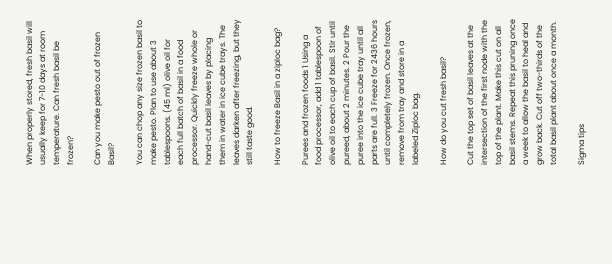When properly stored, fresh basil will usually keep for 7-10 days at room temperature. Can fresh basil be frozen?

Can you make pesto out of frozen Basil?

You can chop any size frozen basil to make pesto. Plan to use about 3 tablespoons. (45 ml) olive oil for each full batch of basil in a food processor. Quickly freeze whole or hand-cut basil leaves by placing them in water in ice cube trays. The leaves darken after freezing, but they still taste good.

How to freeze Basil in a ziploc bag?

Purees and frozen foods 1 Using a food processor, add 1 tablespoon of olive oil to each cup of basil. Stir until pureed, about 2 minutes. 2 Pour the puree into the ice cube tray until all parts are full. 3 Freeze for 2436 hours until completely frozen. Once frozen, remove from tray and store in a labeled Ziploc bag.

How do you cut fresh basil?

Cut the top set of basil leaves at the intersection of the first node with the top of the plant. Make this cut on all basil stems. Repeat this pruning once a week to allow the basil to heal and grow back. Cut off two-thirds of the total basil plant about once a month.

Sigma tips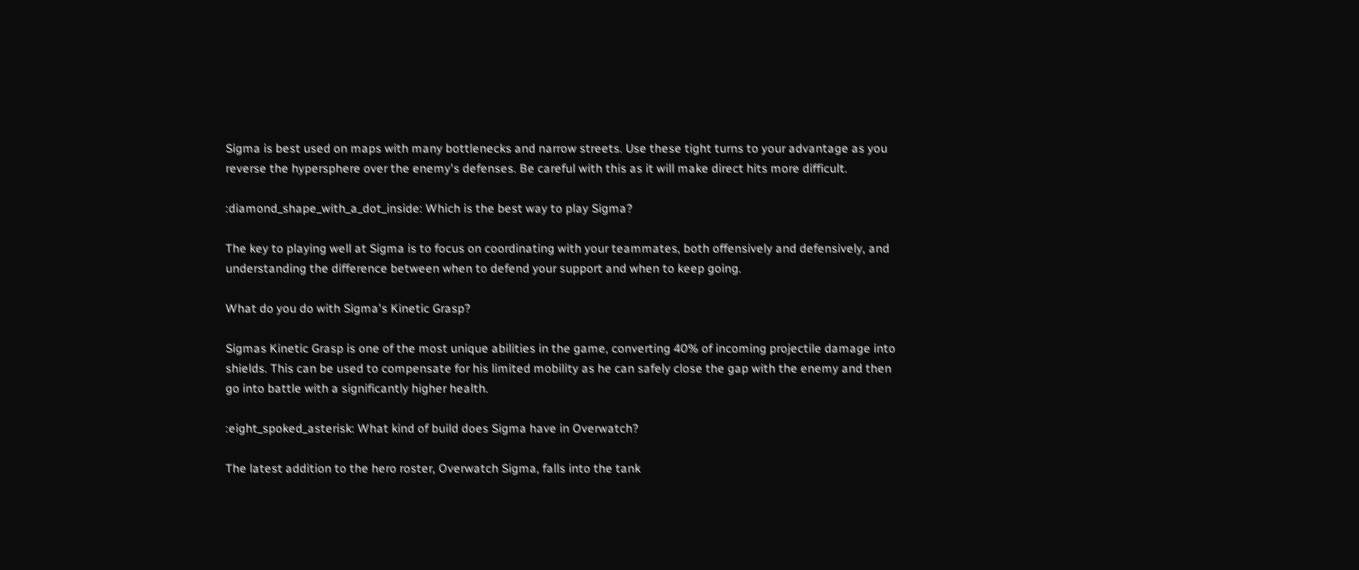Sigma is best used on maps with many bottlenecks and narrow streets. Use these tight turns to your advantage as you reverse the hypersphere over the enemy's defenses. Be careful with this as it will make direct hits more difficult.

:diamond_shape_with_a_dot_inside: Which is the best way to play Sigma?

The key to playing well at Sigma is to focus on coordinating with your teammates, both offensively and defensively, and understanding the difference between when to defend your support and when to keep going.

What do you do with Sigma's Kinetic Grasp?

Sigmas Kinetic Grasp is one of the most unique abilities in the game, converting 40% of incoming projectile damage into shields. This can be used to compensate for his limited mobility as he can safely close the gap with the enemy and then go into battle with a significantly higher health.

:eight_spoked_asterisk: What kind of build does Sigma have in Overwatch?

The latest addition to the hero roster, Overwatch Sigma, falls into the tank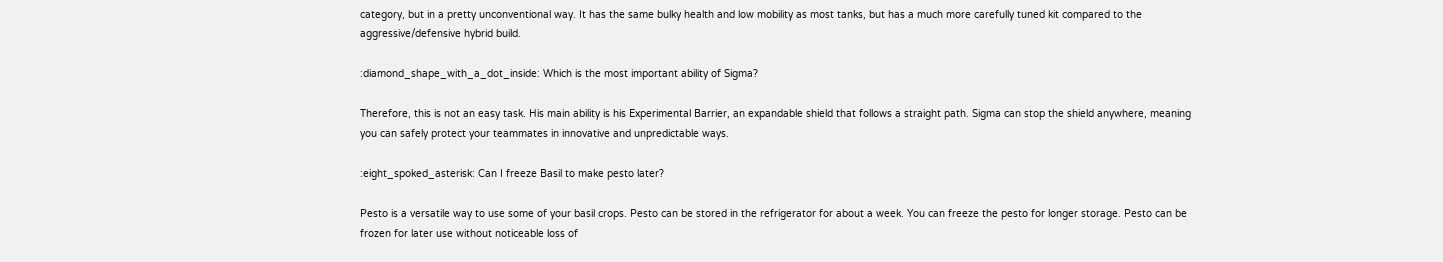category, but in a pretty unconventional way. It has the same bulky health and low mobility as most tanks, but has a much more carefully tuned kit compared to the aggressive/defensive hybrid build.

:diamond_shape_with_a_dot_inside: Which is the most important ability of Sigma?

Therefore, this is not an easy task. His main ability is his Experimental Barrier, an expandable shield that follows a straight path. Sigma can stop the shield anywhere, meaning you can safely protect your teammates in innovative and unpredictable ways.

:eight_spoked_asterisk: Can I freeze Basil to make pesto later?

Pesto is a versatile way to use some of your basil crops. Pesto can be stored in the refrigerator for about a week. You can freeze the pesto for longer storage. Pesto can be frozen for later use without noticeable loss of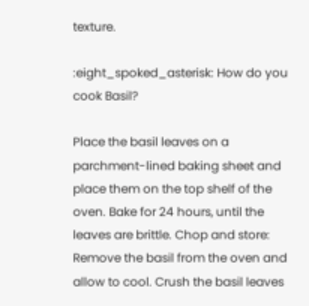texture.

:eight_spoked_asterisk: How do you cook Basil?

Place the basil leaves on a parchment-lined baking sheet and place them on the top shelf of the oven. Bake for 24 hours, until the leaves are brittle. Chop and store: Remove the basil from the oven and allow to cool. Crush the basil leaves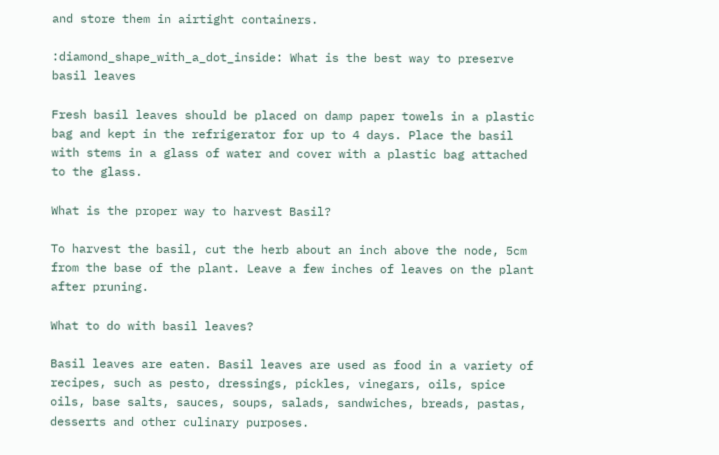and store them in airtight containers.

:diamond_shape_with_a_dot_inside: What is the best way to preserve basil leaves

Fresh basil leaves should be placed on damp paper towels in a plastic bag and kept in the refrigerator for up to 4 days. Place the basil with stems in a glass of water and cover with a plastic bag attached to the glass.

What is the proper way to harvest Basil?

To harvest the basil, cut the herb about an inch above the node, 5cm from the base of the plant. Leave a few inches of leaves on the plant after pruning.

What to do with basil leaves?

Basil leaves are eaten. Basil leaves are used as food in a variety of recipes, such as pesto, dressings, pickles, vinegars, oils, spice oils, base salts, sauces, soups, salads, sandwiches, breads, pastas, desserts and other culinary purposes.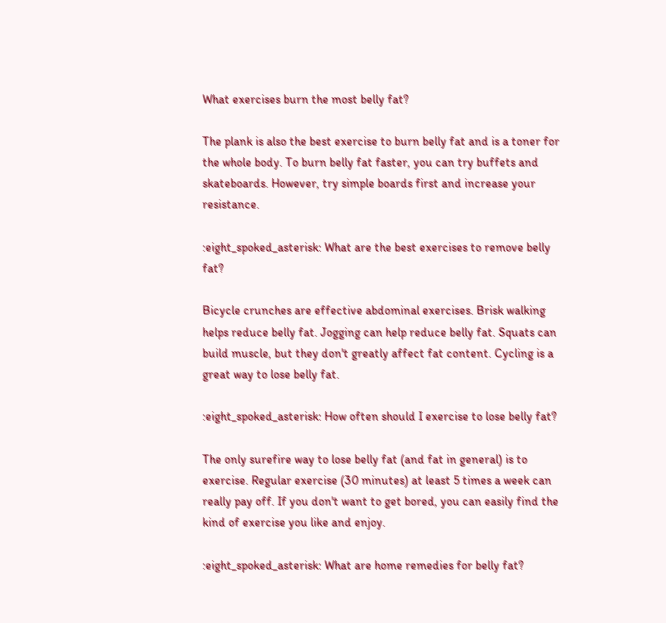What exercises burn the most belly fat?

The plank is also the best exercise to burn belly fat and is a toner for the whole body. To burn belly fat faster, you can try buffets and skateboards. However, try simple boards first and increase your resistance.

:eight_spoked_asterisk: What are the best exercises to remove belly fat?

Bicycle crunches are effective abdominal exercises. Brisk walking helps reduce belly fat. Jogging can help reduce belly fat. Squats can build muscle, but they don't greatly affect fat content. Cycling is a great way to lose belly fat.

:eight_spoked_asterisk: How often should I exercise to lose belly fat?

The only surefire way to lose belly fat (and fat in general) is to exercise. Regular exercise (30 minutes) at least 5 times a week can really pay off. If you don't want to get bored, you can easily find the kind of exercise you like and enjoy.

:eight_spoked_asterisk: What are home remedies for belly fat?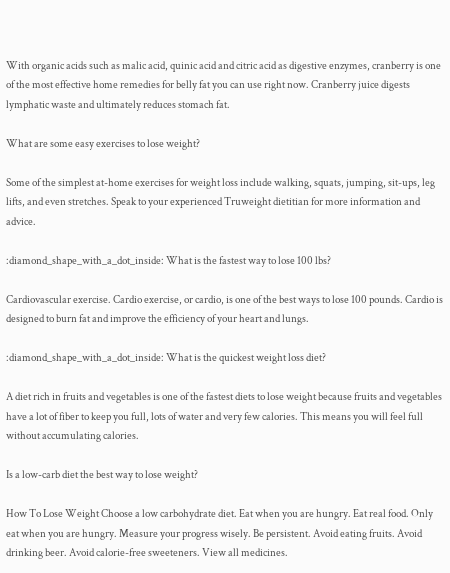With organic acids such as malic acid, quinic acid and citric acid as digestive enzymes, cranberry is one of the most effective home remedies for belly fat you can use right now. Cranberry juice digests lymphatic waste and ultimately reduces stomach fat.

What are some easy exercises to lose weight?

Some of the simplest at-home exercises for weight loss include walking, squats, jumping, sit-ups, leg lifts, and even stretches. Speak to your experienced Truweight dietitian for more information and advice.

:diamond_shape_with_a_dot_inside: What is the fastest way to lose 100 lbs?

Cardiovascular exercise. Cardio exercise, or cardio, is one of the best ways to lose 100 pounds. Cardio is designed to burn fat and improve the efficiency of your heart and lungs.

:diamond_shape_with_a_dot_inside: What is the quickest weight loss diet?

A diet rich in fruits and vegetables is one of the fastest diets to lose weight because fruits and vegetables have a lot of fiber to keep you full, lots of water and very few calories. This means you will feel full without accumulating calories.

Is a low-carb diet the best way to lose weight?

How To Lose Weight Choose a low carbohydrate diet. Eat when you are hungry. Eat real food. Only eat when you are hungry. Measure your progress wisely. Be persistent. Avoid eating fruits. Avoid drinking beer. Avoid calorie-free sweeteners. View all medicines.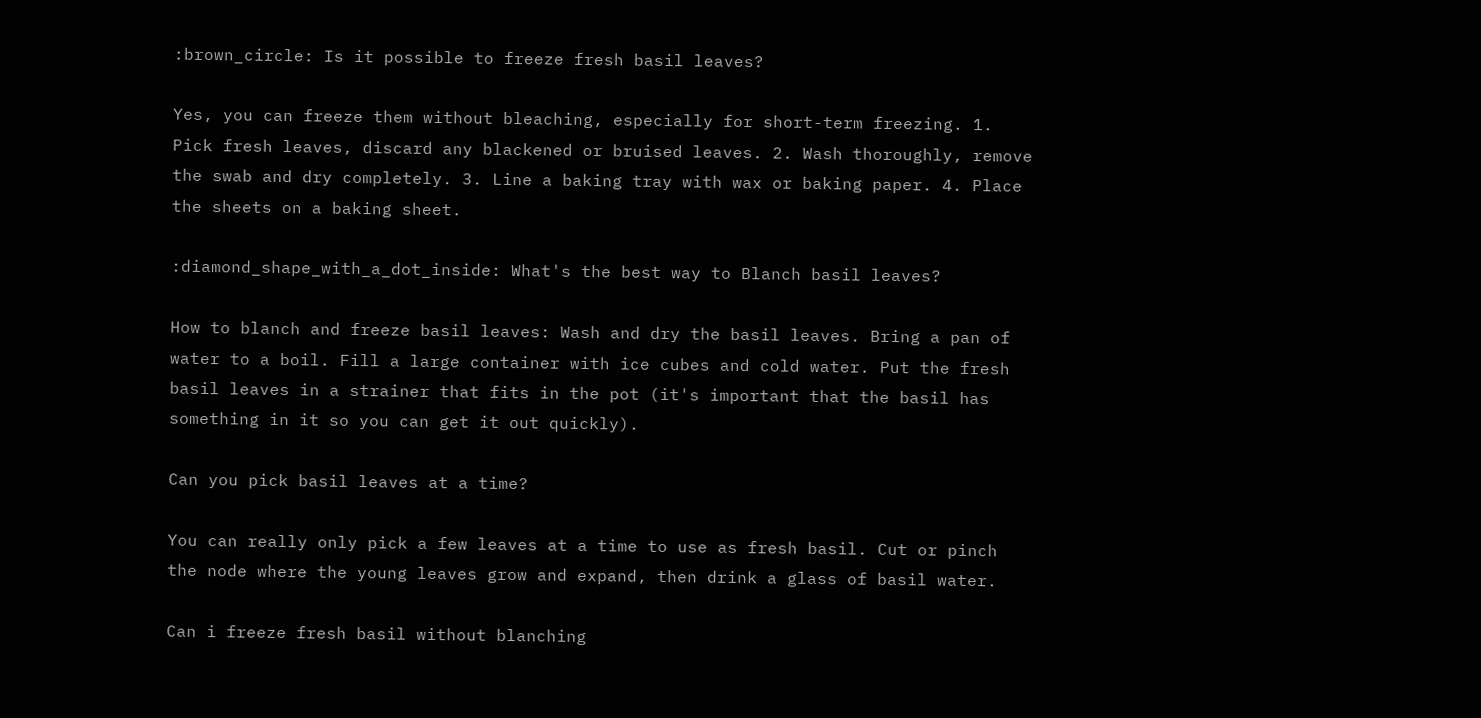:brown_circle: Is it possible to freeze fresh basil leaves?

Yes, you can freeze them without bleaching, especially for short-term freezing. 1. Pick fresh leaves, discard any blackened or bruised leaves. 2. Wash thoroughly, remove the swab and dry completely. 3. Line a baking tray with wax or baking paper. 4. Place the sheets on a baking sheet.

:diamond_shape_with_a_dot_inside: What's the best way to Blanch basil leaves?

How to blanch and freeze basil leaves: Wash and dry the basil leaves. Bring a pan of water to a boil. Fill a large container with ice cubes and cold water. Put the fresh basil leaves in a strainer that fits in the pot (it's important that the basil has something in it so you can get it out quickly).

Can you pick basil leaves at a time?

You can really only pick a few leaves at a time to use as fresh basil. Cut or pinch the node where the young leaves grow and expand, then drink a glass of basil water.

Can i freeze fresh basil without blanching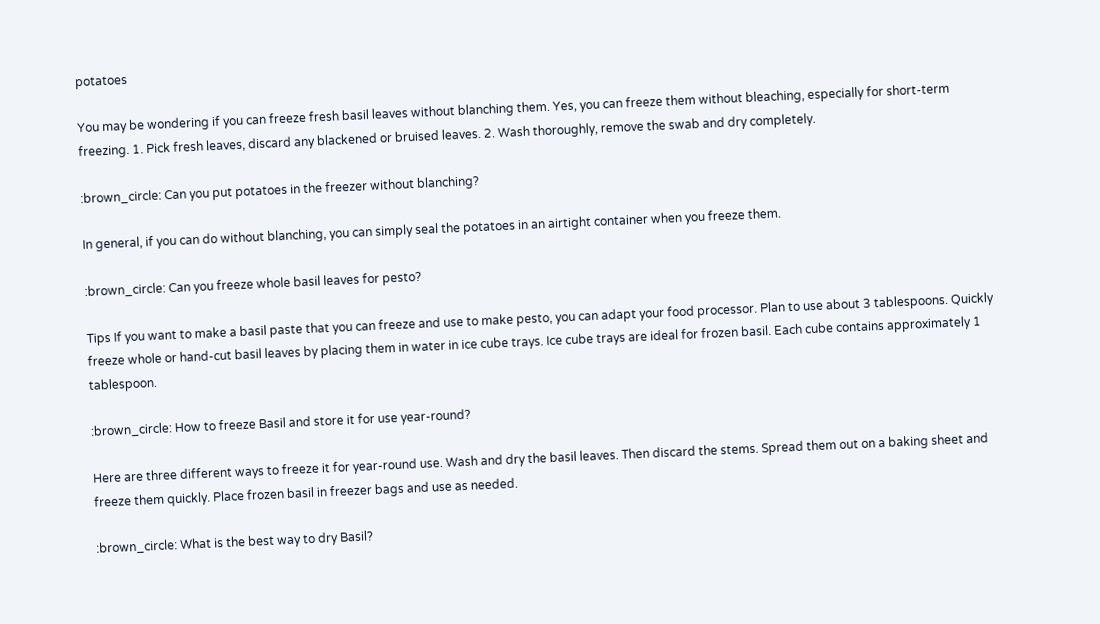potatoes

You may be wondering if you can freeze fresh basil leaves without blanching them. Yes, you can freeze them without bleaching, especially for short-term freezing. 1. Pick fresh leaves, discard any blackened or bruised leaves. 2. Wash thoroughly, remove the swab and dry completely.

:brown_circle: Can you put potatoes in the freezer without blanching?

In general, if you can do without blanching, you can simply seal the potatoes in an airtight container when you freeze them.

:brown_circle: Can you freeze whole basil leaves for pesto?

Tips If you want to make a basil paste that you can freeze and use to make pesto, you can adapt your food processor. Plan to use about 3 tablespoons. Quickly freeze whole or hand-cut basil leaves by placing them in water in ice cube trays. Ice cube trays are ideal for frozen basil. Each cube contains approximately 1 tablespoon.

:brown_circle: How to freeze Basil and store it for use year-round?

Here are three different ways to freeze it for year-round use. Wash and dry the basil leaves. Then discard the stems. Spread them out on a baking sheet and freeze them quickly. Place frozen basil in freezer bags and use as needed.

:brown_circle: What is the best way to dry Basil?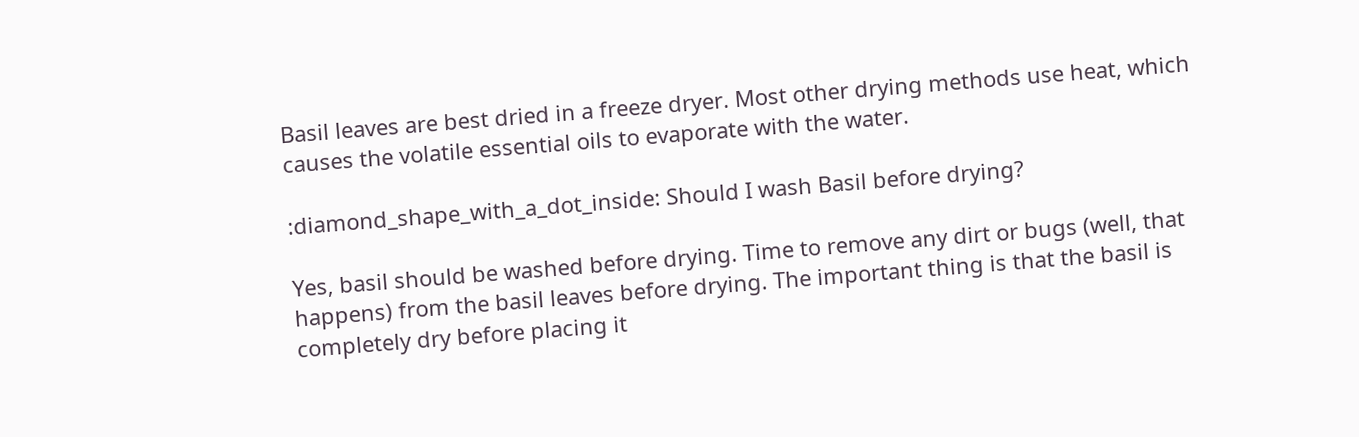Basil leaves are best dried in a freeze dryer. Most other drying methods use heat, which causes the volatile essential oils to evaporate with the water.

:diamond_shape_with_a_dot_inside: Should I wash Basil before drying?

Yes, basil should be washed before drying. Time to remove any dirt or bugs (well, that happens) from the basil leaves before drying. The important thing is that the basil is completely dry before placing it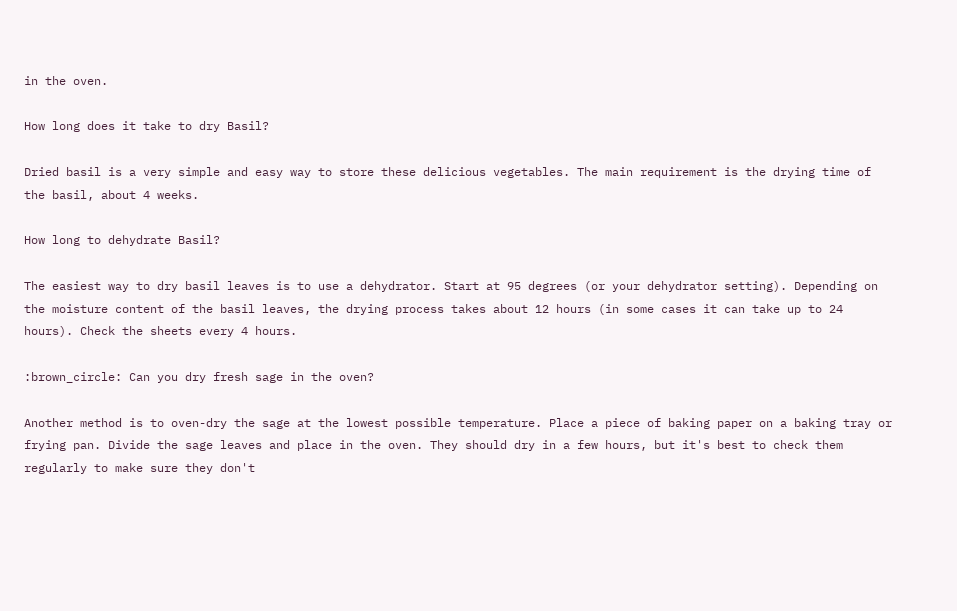in the oven.

How long does it take to dry Basil?

Dried basil is a very simple and easy way to store these delicious vegetables. The main requirement is the drying time of the basil, about 4 weeks.

How long to dehydrate Basil?

The easiest way to dry basil leaves is to use a dehydrator. Start at 95 degrees (or your dehydrator setting). Depending on the moisture content of the basil leaves, the drying process takes about 12 hours (in some cases it can take up to 24 hours). Check the sheets every 4 hours.

:brown_circle: Can you dry fresh sage in the oven?

Another method is to oven-dry the sage at the lowest possible temperature. Place a piece of baking paper on a baking tray or frying pan. Divide the sage leaves and place in the oven. They should dry in a few hours, but it's best to check them regularly to make sure they don't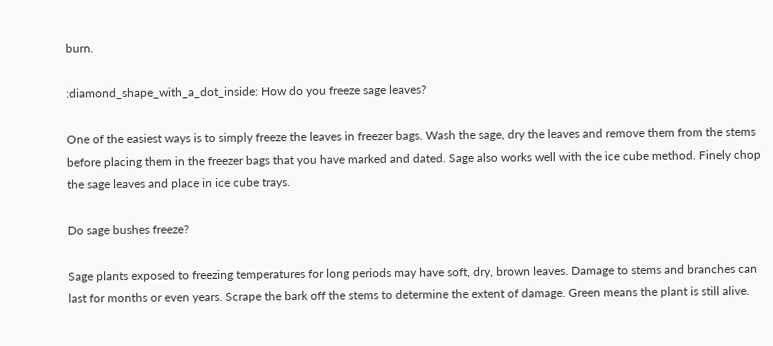burn.

:diamond_shape_with_a_dot_inside: How do you freeze sage leaves?

One of the easiest ways is to simply freeze the leaves in freezer bags. Wash the sage, dry the leaves and remove them from the stems before placing them in the freezer bags that you have marked and dated. Sage also works well with the ice cube method. Finely chop the sage leaves and place in ice cube trays.

Do sage bushes freeze?

Sage plants exposed to freezing temperatures for long periods may have soft, dry, brown leaves. Damage to stems and branches can last for months or even years. Scrape the bark off the stems to determine the extent of damage. Green means the plant is still alive.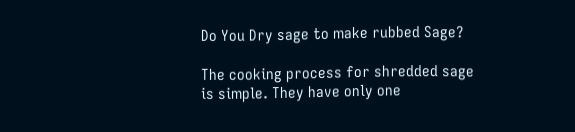Do You Dry sage to make rubbed Sage?

The cooking process for shredded sage is simple. They have only one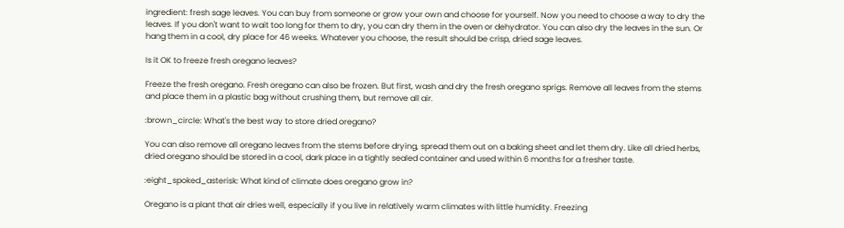ingredient: fresh sage leaves. You can buy from someone or grow your own and choose for yourself. Now you need to choose a way to dry the leaves. If you don't want to wait too long for them to dry, you can dry them in the oven or dehydrator. You can also dry the leaves in the sun. Or hang them in a cool, dry place for 46 weeks. Whatever you choose, the result should be crisp, dried sage leaves.

Is it OK to freeze fresh oregano leaves?

Freeze the fresh oregano. Fresh oregano can also be frozen. But first, wash and dry the fresh oregano sprigs. Remove all leaves from the stems and place them in a plastic bag without crushing them, but remove all air.

:brown_circle: What's the best way to store dried oregano?

You can also remove all oregano leaves from the stems before drying, spread them out on a baking sheet and let them dry. Like all dried herbs, dried oregano should be stored in a cool, dark place in a tightly sealed container and used within 6 months for a fresher taste.

:eight_spoked_asterisk: What kind of climate does oregano grow in?

Oregano is a plant that air dries well, especially if you live in relatively warm climates with little humidity. Freezing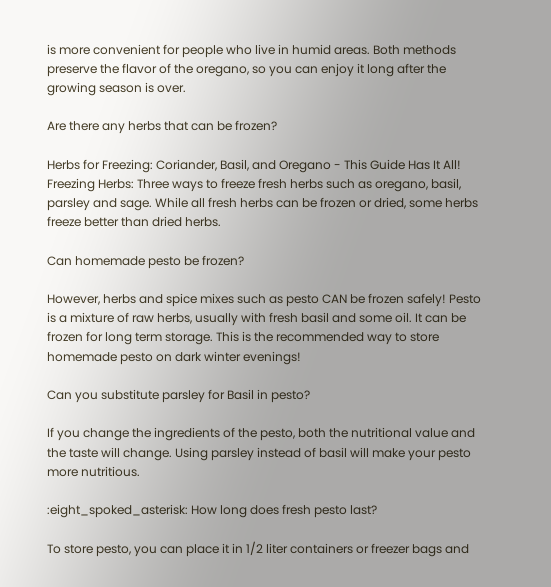is more convenient for people who live in humid areas. Both methods preserve the flavor of the oregano, so you can enjoy it long after the growing season is over.

Are there any herbs that can be frozen?

Herbs for Freezing: Coriander, Basil, and Oregano - This Guide Has It All! Freezing Herbs: Three ways to freeze fresh herbs such as oregano, basil, parsley and sage. While all fresh herbs can be frozen or dried, some herbs freeze better than dried herbs.

Can homemade pesto be frozen?

However, herbs and spice mixes such as pesto CAN be frozen safely! Pesto is a mixture of raw herbs, usually with fresh basil and some oil. It can be frozen for long term storage. This is the recommended way to store homemade pesto on dark winter evenings!

Can you substitute parsley for Basil in pesto?

If you change the ingredients of the pesto, both the nutritional value and the taste will change. Using parsley instead of basil will make your pesto more nutritious.

:eight_spoked_asterisk: How long does fresh pesto last?

To store pesto, you can place it in 1/2 liter containers or freezer bags and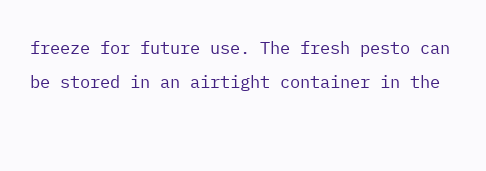freeze for future use. The fresh pesto can be stored in an airtight container in the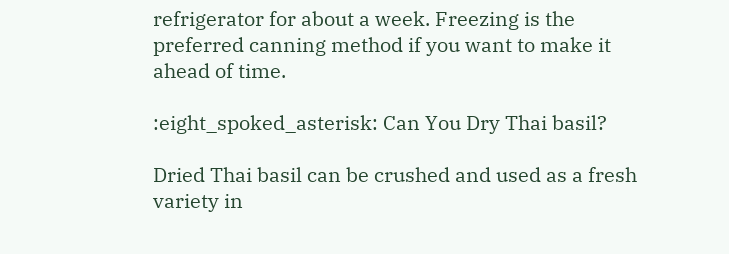refrigerator for about a week. Freezing is the preferred canning method if you want to make it ahead of time.

:eight_spoked_asterisk: Can You Dry Thai basil?

Dried Thai basil can be crushed and used as a fresh variety in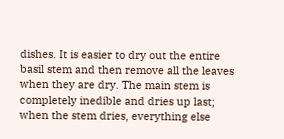dishes. It is easier to dry out the entire basil stem and then remove all the leaves when they are dry. The main stem is completely inedible and dries up last; when the stem dries, everything else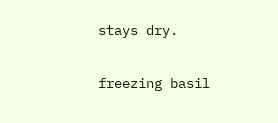stays dry.

freezing basil